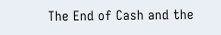The End of Cash and the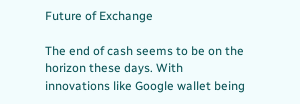Future of Exchange

The end of cash seems to be on the horizon these days. With innovations like Google wallet being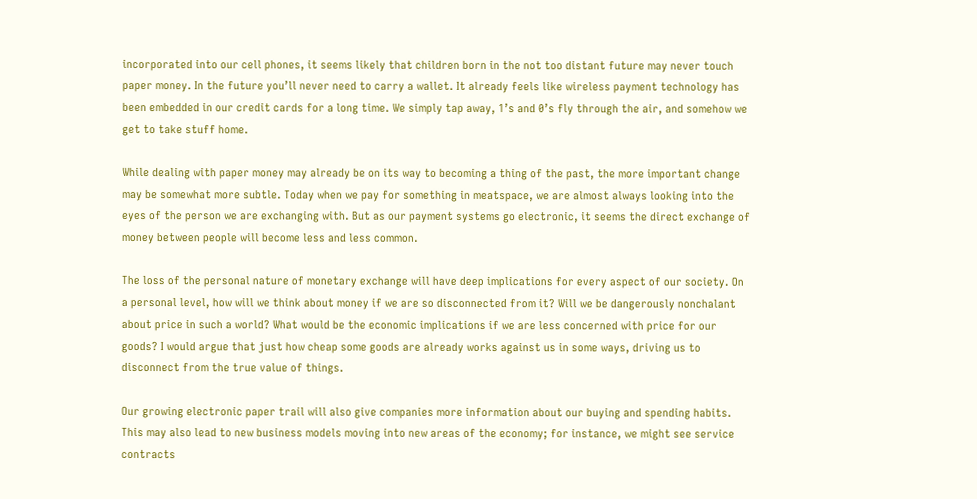incorporated into our cell phones, it seems likely that children born in the not too distant future may never touch paper money. In the future you’ll never need to carry a wallet. It already feels like wireless payment technology has been embedded in our credit cards for a long time. We simply tap away, 1’s and 0’s fly through the air, and somehow we get to take stuff home.

While dealing with paper money may already be on its way to becoming a thing of the past, the more important change may be somewhat more subtle. Today when we pay for something in meatspace, we are almost always looking into the eyes of the person we are exchanging with. But as our payment systems go electronic, it seems the direct exchange of money between people will become less and less common.

The loss of the personal nature of monetary exchange will have deep implications for every aspect of our society. On a personal level, how will we think about money if we are so disconnected from it? Will we be dangerously nonchalant about price in such a world? What would be the economic implications if we are less concerned with price for our goods? I would argue that just how cheap some goods are already works against us in some ways, driving us to disconnect from the true value of things.

Our growing electronic paper trail will also give companies more information about our buying and spending habits. This may also lead to new business models moving into new areas of the economy; for instance, we might see service contracts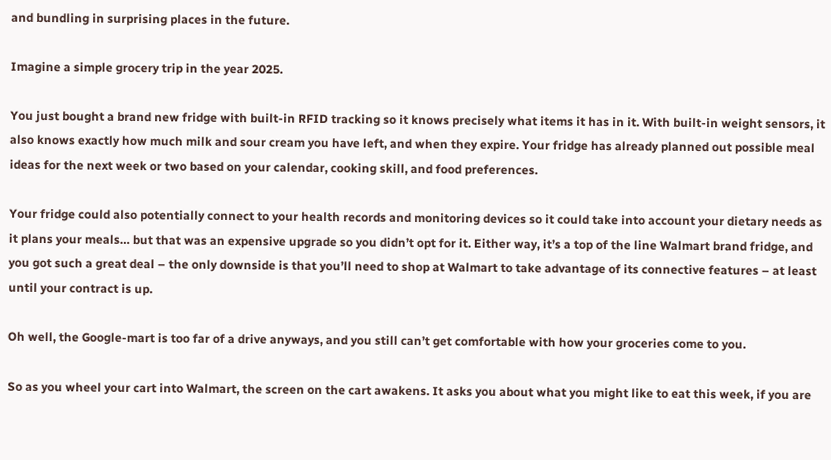and bundling in surprising places in the future.

Imagine a simple grocery trip in the year 2025.

You just bought a brand new fridge with built-in RFID tracking so it knows precisely what items it has in it. With built-in weight sensors, it also knows exactly how much milk and sour cream you have left, and when they expire. Your fridge has already planned out possible meal ideas for the next week or two based on your calendar, cooking skill, and food preferences.

Your fridge could also potentially connect to your health records and monitoring devices so it could take into account your dietary needs as it plans your meals… but that was an expensive upgrade so you didn’t opt for it. Either way, it’s a top of the line Walmart brand fridge, and you got such a great deal – the only downside is that you’ll need to shop at Walmart to take advantage of its connective features – at least until your contract is up.

Oh well, the Google-mart is too far of a drive anyways, and you still can’t get comfortable with how your groceries come to you.

So as you wheel your cart into Walmart, the screen on the cart awakens. It asks you about what you might like to eat this week, if you are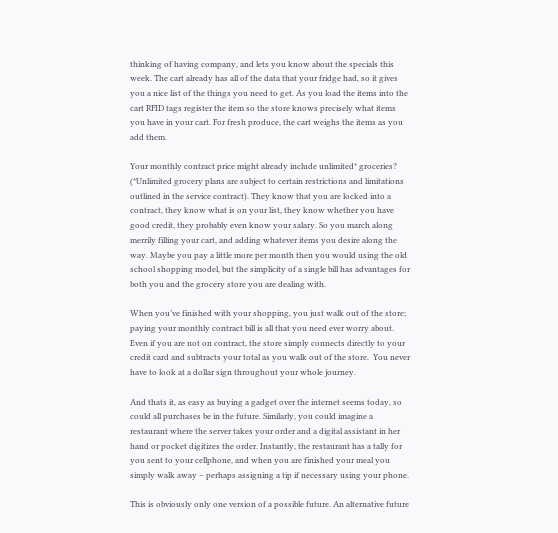thinking of having company, and lets you know about the specials this week. The cart already has all of the data that your fridge had, so it gives you a nice list of the things you need to get. As you load the items into the cart RFID tags register the item so the store knows precisely what items you have in your cart. For fresh produce, the cart weighs the items as you add them.

Your monthly contract price might already include unlimited* groceries? (*Unlimited grocery plans are subject to certain restrictions and limitations outlined in the service contract). They know that you are locked into a contract, they know what is on your list, they know whether you have good credit, they probably even know your salary. So you march along merrily filling your cart, and adding whatever items you desire along the way. Maybe you pay a little more per month then you would using the old school shopping model, but the simplicity of a single bill has advantages for both you and the grocery store you are dealing with.

When you’ve finished with your shopping, you just walk out of the store; paying your monthly contract bill is all that you need ever worry about. Even if you are not on contract, the store simply connects directly to your credit card and subtracts your total as you walk out of the store.  You never have to look at a dollar sign throughout your whole journey.

And thats it, as easy as buying a gadget over the internet seems today, so could all purchases be in the future. Similarly, you could imagine a restaurant where the server takes your order and a digital assistant in her hand or pocket digitizes the order. Instantly, the restaurant has a tally for you sent to your cellphone, and when you are finished your meal you simply walk away – perhaps assigning a tip if necessary using your phone.

This is obviously only one version of a possible future. An alternative future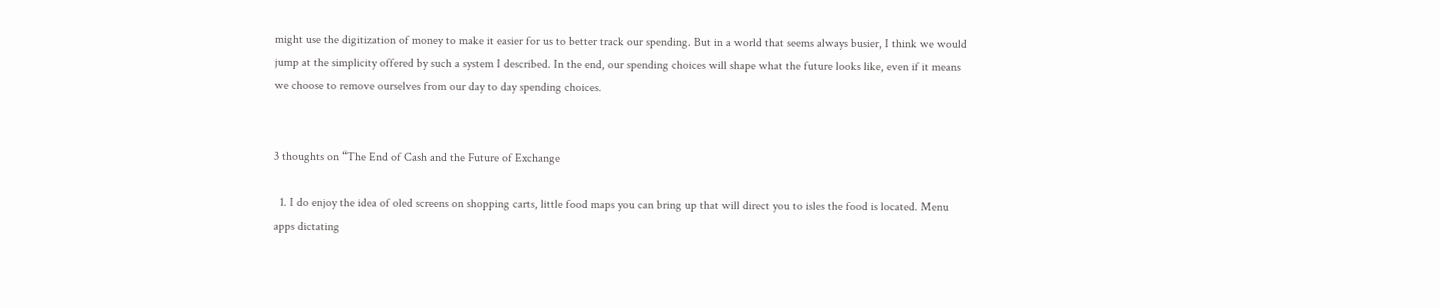might use the digitization of money to make it easier for us to better track our spending. But in a world that seems always busier, I think we would jump at the simplicity offered by such a system I described. In the end, our spending choices will shape what the future looks like, even if it means we choose to remove ourselves from our day to day spending choices.


3 thoughts on “The End of Cash and the Future of Exchange

  1. I do enjoy the idea of oled screens on shopping carts, little food maps you can bring up that will direct you to isles the food is located. Menu apps dictating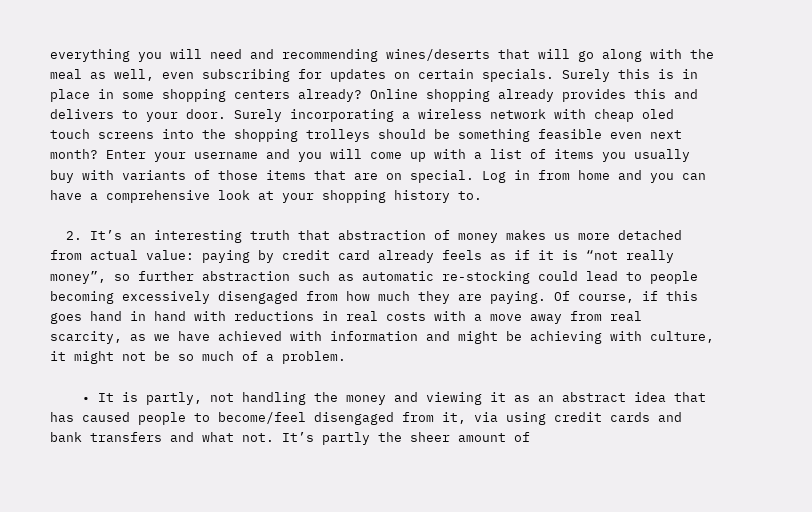everything you will need and recommending wines/deserts that will go along with the meal as well, even subscribing for updates on certain specials. Surely this is in place in some shopping centers already? Online shopping already provides this and delivers to your door. Surely incorporating a wireless network with cheap oled touch screens into the shopping trolleys should be something feasible even next month? Enter your username and you will come up with a list of items you usually buy with variants of those items that are on special. Log in from home and you can have a comprehensive look at your shopping history to.

  2. It’s an interesting truth that abstraction of money makes us more detached from actual value: paying by credit card already feels as if it is “not really money”, so further abstraction such as automatic re-stocking could lead to people becoming excessively disengaged from how much they are paying. Of course, if this goes hand in hand with reductions in real costs with a move away from real scarcity, as we have achieved with information and might be achieving with culture, it might not be so much of a problem.

    • It is partly, not handling the money and viewing it as an abstract idea that has caused people to become/feel disengaged from it, via using credit cards and bank transfers and what not. It’s partly the sheer amount of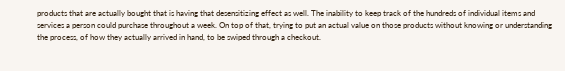products that are actually bought that is having that desensitizing effect as well. The inability to keep track of the hundreds of individual items and services a person could purchase throughout a week. On top of that, trying to put an actual value on those products without knowing or understanding the process, of how they actually arrived in hand, to be swiped through a checkout.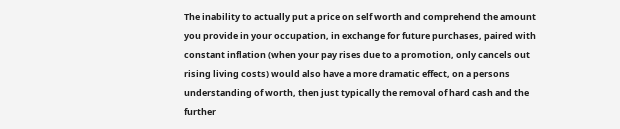The inability to actually put a price on self worth and comprehend the amount you provide in your occupation, in exchange for future purchases, paired with constant inflation (when your pay rises due to a promotion, only cancels out rising living costs) would also have a more dramatic effect, on a persons understanding of worth, then just typically the removal of hard cash and the further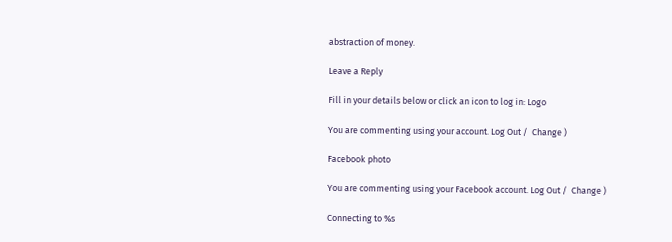abstraction of money.

Leave a Reply

Fill in your details below or click an icon to log in: Logo

You are commenting using your account. Log Out /  Change )

Facebook photo

You are commenting using your Facebook account. Log Out /  Change )

Connecting to %s